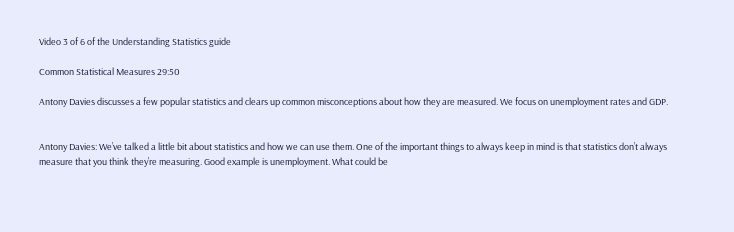Video 3 of 6 of the Understanding Statistics guide

Common Statistical Measures 29:50

Antony Davies discusses a few popular statistics and clears up common misconceptions about how they are measured. We focus on unemployment rates and GDP.


Antony Davies: We’ve talked a little bit about statistics and how we can use them. One of the important things to always keep in mind is that statistics don’t always measure that you think they’re measuring. Good example is unemployment. What could be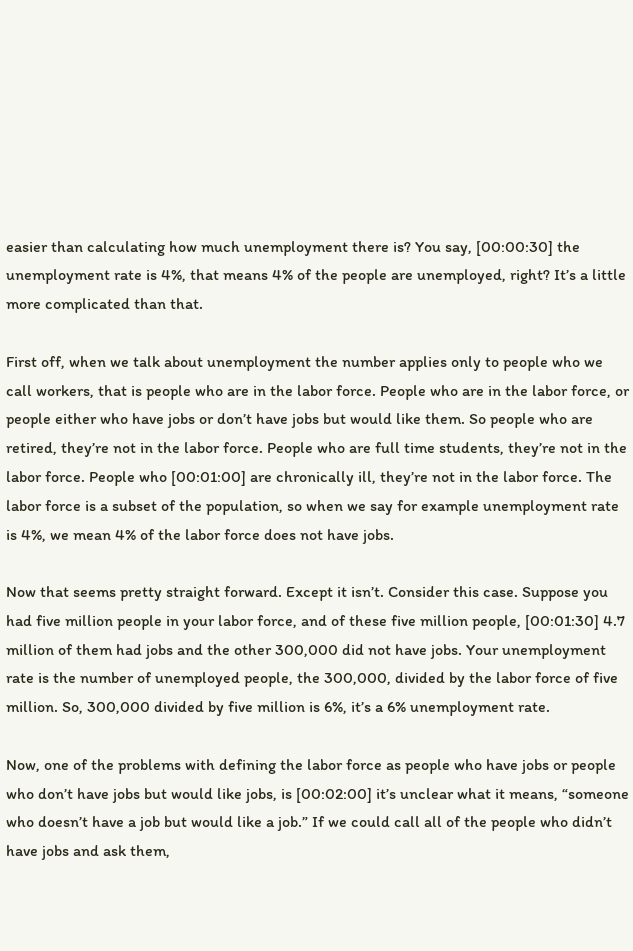easier than calculating how much unemployment there is? You say, [00:00:30] the unemployment rate is 4%, that means 4% of the people are unemployed, right? It’s a little more complicated than that.

First off, when we talk about unemployment the number applies only to people who we call workers, that is people who are in the labor force. People who are in the labor force, or people either who have jobs or don’t have jobs but would like them. So people who are retired, they’re not in the labor force. People who are full time students, they’re not in the labor force. People who [00:01:00] are chronically ill, they’re not in the labor force. The labor force is a subset of the population, so when we say for example unemployment rate is 4%, we mean 4% of the labor force does not have jobs.

Now that seems pretty straight forward. Except it isn’t. Consider this case. Suppose you had five million people in your labor force, and of these five million people, [00:01:30] 4.7 million of them had jobs and the other 300,000 did not have jobs. Your unemployment rate is the number of unemployed people, the 300,000, divided by the labor force of five million. So, 300,000 divided by five million is 6%, it’s a 6% unemployment rate.

Now, one of the problems with defining the labor force as people who have jobs or people who don’t have jobs but would like jobs, is [00:02:00] it’s unclear what it means, “someone who doesn’t have a job but would like a job.” If we could call all of the people who didn’t have jobs and ask them,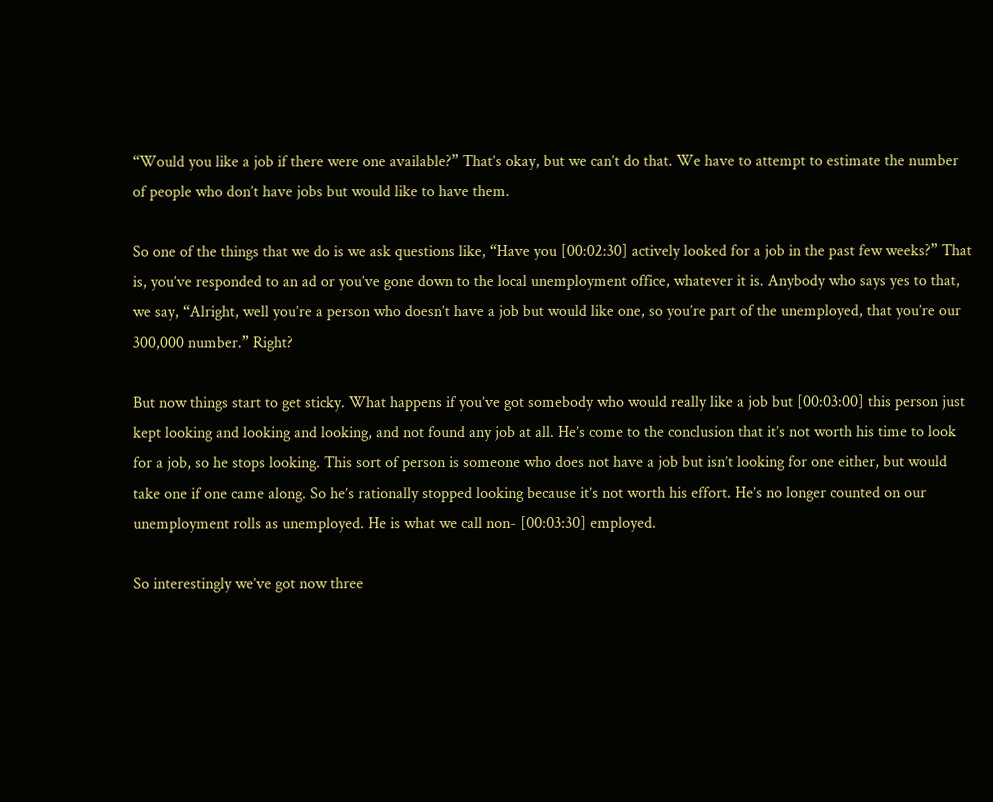“Would you like a job if there were one available?” That’s okay, but we can’t do that. We have to attempt to estimate the number of people who don’t have jobs but would like to have them.

So one of the things that we do is we ask questions like, “Have you [00:02:30] actively looked for a job in the past few weeks?” That is, you’ve responded to an ad or you’ve gone down to the local unemployment office, whatever it is. Anybody who says yes to that, we say, “Alright, well you’re a person who doesn’t have a job but would like one, so you’re part of the unemployed, that you’re our 300,000 number.” Right?

But now things start to get sticky. What happens if you’ve got somebody who would really like a job but [00:03:00] this person just kept looking and looking and looking, and not found any job at all. He’s come to the conclusion that it’s not worth his time to look for a job, so he stops looking. This sort of person is someone who does not have a job but isn’t looking for one either, but would take one if one came along. So he’s rationally stopped looking because it’s not worth his effort. He’s no longer counted on our unemployment rolls as unemployed. He is what we call non- [00:03:30] employed.

So interestingly we’ve got now three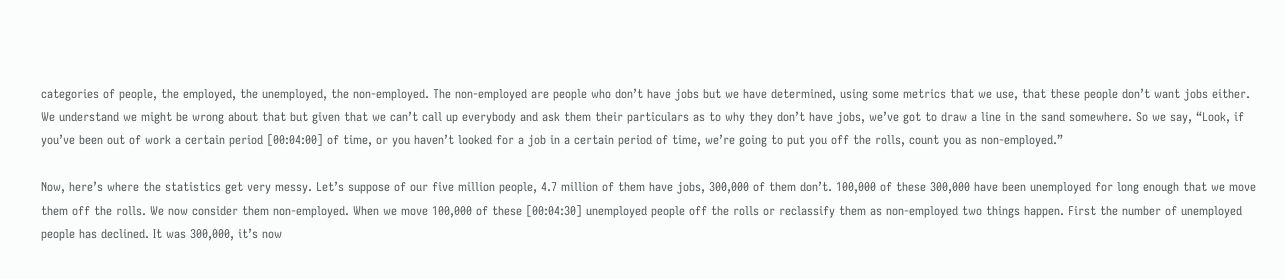categories of people, the employed, the unemployed, the non-employed. The non-employed are people who don’t have jobs but we have determined, using some metrics that we use, that these people don’t want jobs either. We understand we might be wrong about that but given that we can’t call up everybody and ask them their particulars as to why they don’t have jobs, we’ve got to draw a line in the sand somewhere. So we say, “Look, if you’ve been out of work a certain period [00:04:00] of time, or you haven’t looked for a job in a certain period of time, we’re going to put you off the rolls, count you as non-employed.”

Now, here’s where the statistics get very messy. Let’s suppose of our five million people, 4.7 million of them have jobs, 300,000 of them don’t. 100,000 of these 300,000 have been unemployed for long enough that we move them off the rolls. We now consider them non-employed. When we move 100,000 of these [00:04:30] unemployed people off the rolls or reclassify them as non-employed two things happen. First the number of unemployed people has declined. It was 300,000, it’s now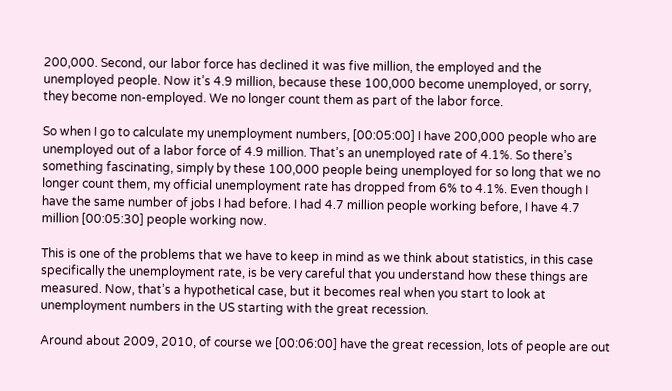200,000. Second, our labor force has declined it was five million, the employed and the unemployed people. Now it’s 4.9 million, because these 100,000 become unemployed, or sorry, they become non-employed. We no longer count them as part of the labor force.

So when I go to calculate my unemployment numbers, [00:05:00] I have 200,000 people who are unemployed out of a labor force of 4.9 million. That’s an unemployed rate of 4.1%. So there’s something fascinating, simply by these 100,000 people being unemployed for so long that we no longer count them, my official unemployment rate has dropped from 6% to 4.1%. Even though I have the same number of jobs I had before. I had 4.7 million people working before, I have 4.7 million [00:05:30] people working now.

This is one of the problems that we have to keep in mind as we think about statistics, in this case specifically the unemployment rate, is be very careful that you understand how these things are measured. Now, that’s a hypothetical case, but it becomes real when you start to look at unemployment numbers in the US starting with the great recession.

Around about 2009, 2010, of course we [00:06:00] have the great recession, lots of people are out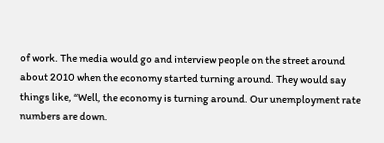of work. The media would go and interview people on the street around about 2010 when the economy started turning around. They would say things like, “Well, the economy is turning around. Our unemployment rate numbers are down.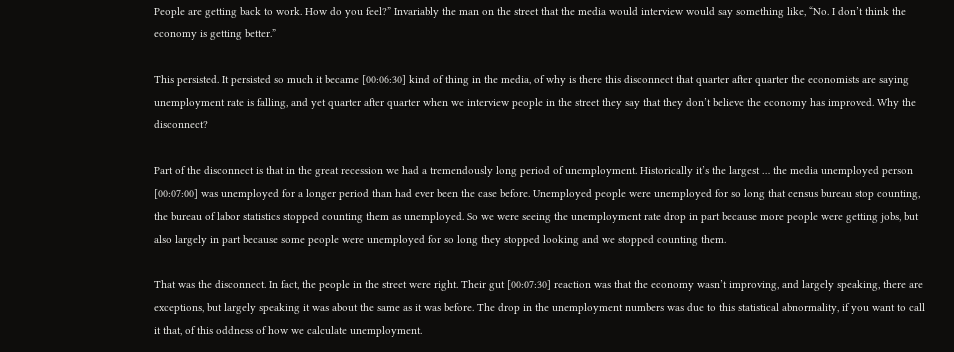People are getting back to work. How do you feel?” Invariably the man on the street that the media would interview would say something like, “No. I don’t think the economy is getting better.”

This persisted. It persisted so much it became [00:06:30] kind of thing in the media, of why is there this disconnect that quarter after quarter the economists are saying unemployment rate is falling, and yet quarter after quarter when we interview people in the street they say that they don’t believe the economy has improved. Why the disconnect?

Part of the disconnect is that in the great recession we had a tremendously long period of unemployment. Historically it’s the largest … the media unemployed person [00:07:00] was unemployed for a longer period than had ever been the case before. Unemployed people were unemployed for so long that census bureau stop counting, the bureau of labor statistics stopped counting them as unemployed. So we were seeing the unemployment rate drop in part because more people were getting jobs, but also largely in part because some people were unemployed for so long they stopped looking and we stopped counting them.

That was the disconnect. In fact, the people in the street were right. Their gut [00:07:30] reaction was that the economy wasn’t improving, and largely speaking, there are exceptions, but largely speaking it was about the same as it was before. The drop in the unemployment numbers was due to this statistical abnormality, if you want to call it that, of this oddness of how we calculate unemployment.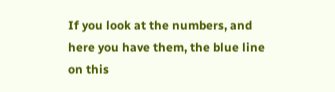If you look at the numbers, and here you have them, the blue line on this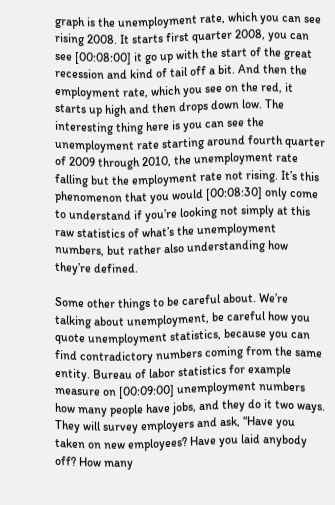graph is the unemployment rate, which you can see rising 2008. It starts first quarter 2008, you can see [00:08:00] it go up with the start of the great recession and kind of tail off a bit. And then the employment rate, which you see on the red, it starts up high and then drops down low. The interesting thing here is you can see the unemployment rate starting around fourth quarter of 2009 through 2010, the unemployment rate falling but the employment rate not rising. It’s this phenomenon that you would [00:08:30] only come to understand if you’re looking not simply at this raw statistics of what’s the unemployment numbers, but rather also understanding how they’re defined.

Some other things to be careful about. We’re talking about unemployment, be careful how you quote unemployment statistics, because you can find contradictory numbers coming from the same entity. Bureau of labor statistics for example measure on [00:09:00] unemployment numbers how many people have jobs, and they do it two ways. They will survey employers and ask, “Have you taken on new employees? Have you laid anybody off? How many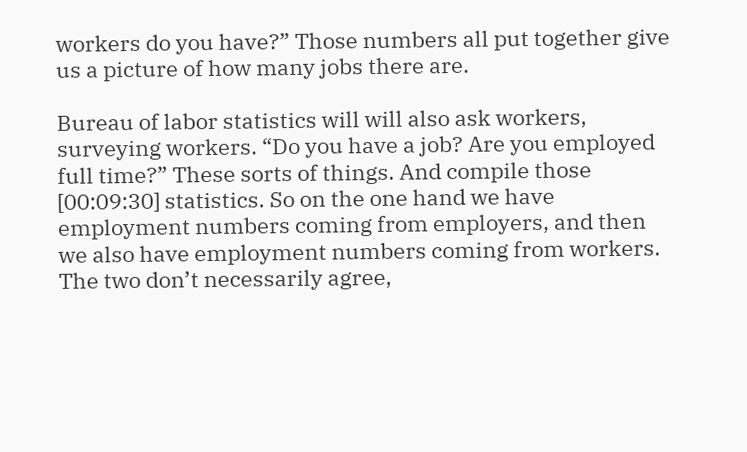workers do you have?” Those numbers all put together give us a picture of how many jobs there are.

Bureau of labor statistics will will also ask workers, surveying workers. “Do you have a job? Are you employed full time?” These sorts of things. And compile those [00:09:30] statistics. So on the one hand we have employment numbers coming from employers, and then we also have employment numbers coming from workers. The two don’t necessarily agree,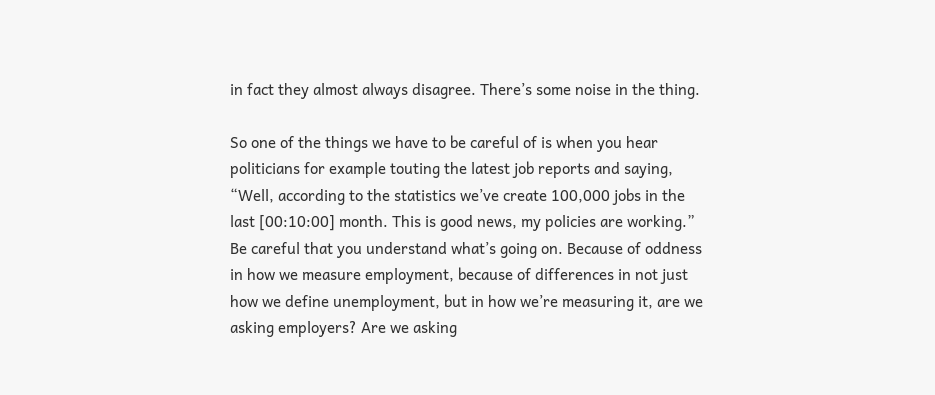in fact they almost always disagree. There’s some noise in the thing.

So one of the things we have to be careful of is when you hear politicians for example touting the latest job reports and saying, “Well, according to the statistics we’ve create 100,000 jobs in the last [00:10:00] month. This is good news, my policies are working.” Be careful that you understand what’s going on. Because of oddness in how we measure employment, because of differences in not just how we define unemployment, but in how we’re measuring it, are we asking employers? Are we asking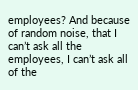employees? And because of random noise, that I can’t ask all the employees, I can’t ask all of the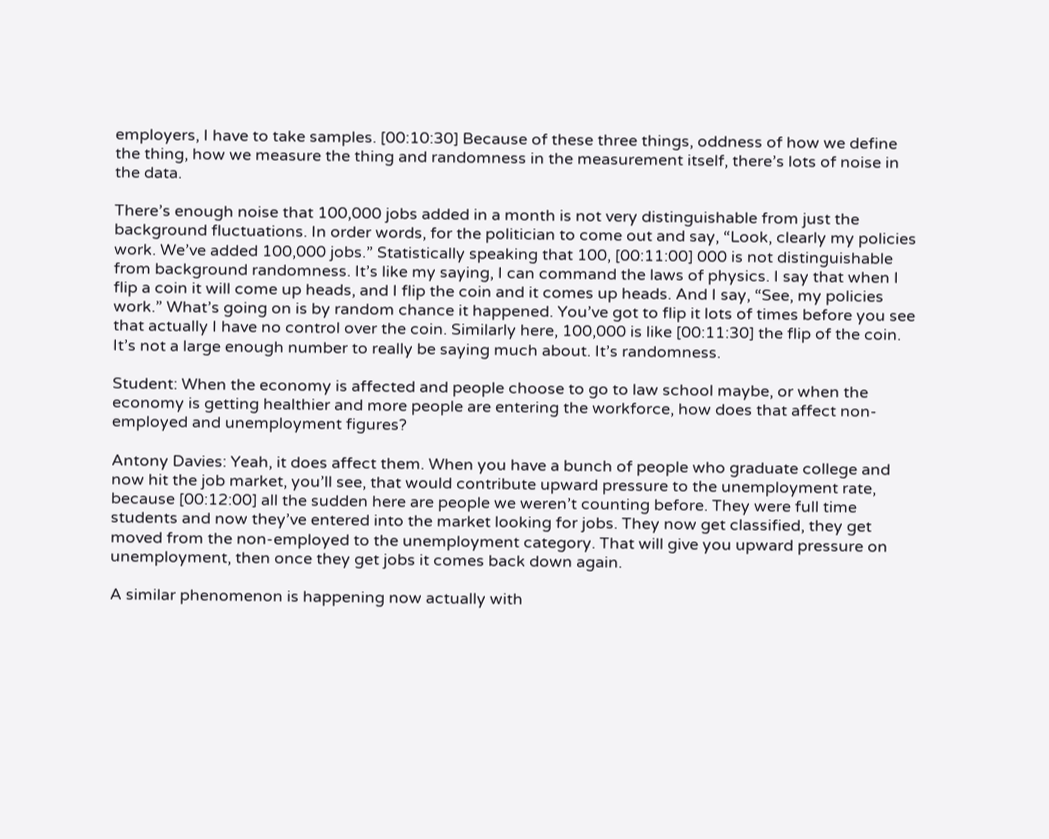employers, I have to take samples. [00:10:30] Because of these three things, oddness of how we define the thing, how we measure the thing and randomness in the measurement itself, there’s lots of noise in the data.

There’s enough noise that 100,000 jobs added in a month is not very distinguishable from just the background fluctuations. In order words, for the politician to come out and say, “Look, clearly my policies work. We’ve added 100,000 jobs.” Statistically speaking that 100, [00:11:00] 000 is not distinguishable from background randomness. It’s like my saying, I can command the laws of physics. I say that when I flip a coin it will come up heads, and I flip the coin and it comes up heads. And I say, “See, my policies work.” What’s going on is by random chance it happened. You’ve got to flip it lots of times before you see that actually I have no control over the coin. Similarly here, 100,000 is like [00:11:30] the flip of the coin. It’s not a large enough number to really be saying much about. It’s randomness.

Student: When the economy is affected and people choose to go to law school maybe, or when the economy is getting healthier and more people are entering the workforce, how does that affect non-employed and unemployment figures?

Antony Davies: Yeah, it does affect them. When you have a bunch of people who graduate college and now hit the job market, you’ll see, that would contribute upward pressure to the unemployment rate, because [00:12:00] all the sudden here are people we weren’t counting before. They were full time students and now they’ve entered into the market looking for jobs. They now get classified, they get moved from the non-employed to the unemployment category. That will give you upward pressure on unemployment, then once they get jobs it comes back down again.

A similar phenomenon is happening now actually with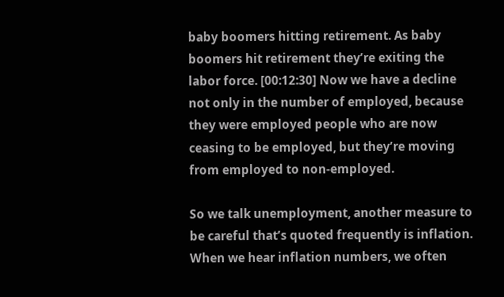baby boomers hitting retirement. As baby boomers hit retirement they’re exiting the labor force. [00:12:30] Now we have a decline not only in the number of employed, because they were employed people who are now ceasing to be employed, but they’re moving from employed to non-employed.

So we talk unemployment, another measure to be careful that’s quoted frequently is inflation. When we hear inflation numbers, we often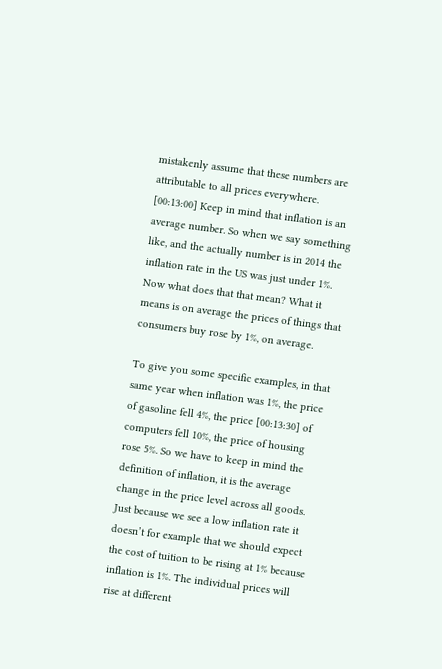mistakenly assume that these numbers are attributable to all prices everywhere. [00:13:00] Keep in mind that inflation is an average number. So when we say something like, and the actually number is in 2014 the inflation rate in the US was just under 1%. Now what does that that mean? What it means is on average the prices of things that consumers buy rose by 1%, on average.

To give you some specific examples, in that same year when inflation was 1%, the price of gasoline fell 4%, the price [00:13:30] of computers fell 10%, the price of housing rose 5%. So we have to keep in mind the definition of inflation, it is the average change in the price level across all goods. Just because we see a low inflation rate it doesn’t for example that we should expect the cost of tuition to be rising at 1% because inflation is 1%. The individual prices will rise at different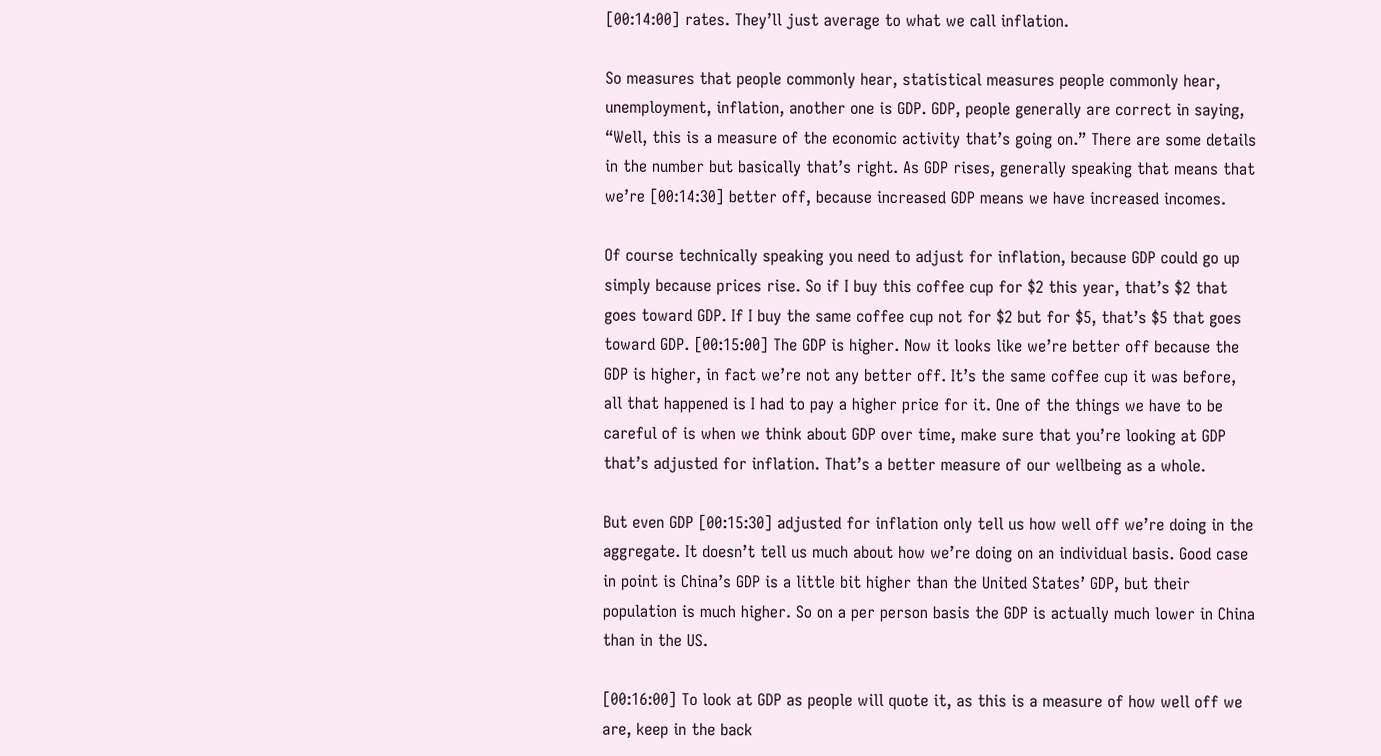[00:14:00] rates. They’ll just average to what we call inflation.

So measures that people commonly hear, statistical measures people commonly hear, unemployment, inflation, another one is GDP. GDP, people generally are correct in saying, “Well, this is a measure of the economic activity that’s going on.” There are some details in the number but basically that’s right. As GDP rises, generally speaking that means that we’re [00:14:30] better off, because increased GDP means we have increased incomes.

Of course technically speaking you need to adjust for inflation, because GDP could go up simply because prices rise. So if I buy this coffee cup for $2 this year, that’s $2 that goes toward GDP. If I buy the same coffee cup not for $2 but for $5, that’s $5 that goes toward GDP. [00:15:00] The GDP is higher. Now it looks like we’re better off because the GDP is higher, in fact we’re not any better off. It’s the same coffee cup it was before, all that happened is I had to pay a higher price for it. One of the things we have to be careful of is when we think about GDP over time, make sure that you’re looking at GDP that’s adjusted for inflation. That’s a better measure of our wellbeing as a whole.

But even GDP [00:15:30] adjusted for inflation only tell us how well off we’re doing in the aggregate. It doesn’t tell us much about how we’re doing on an individual basis. Good case in point is China’s GDP is a little bit higher than the United States’ GDP, but their population is much higher. So on a per person basis the GDP is actually much lower in China than in the US.

[00:16:00] To look at GDP as people will quote it, as this is a measure of how well off we are, keep in the back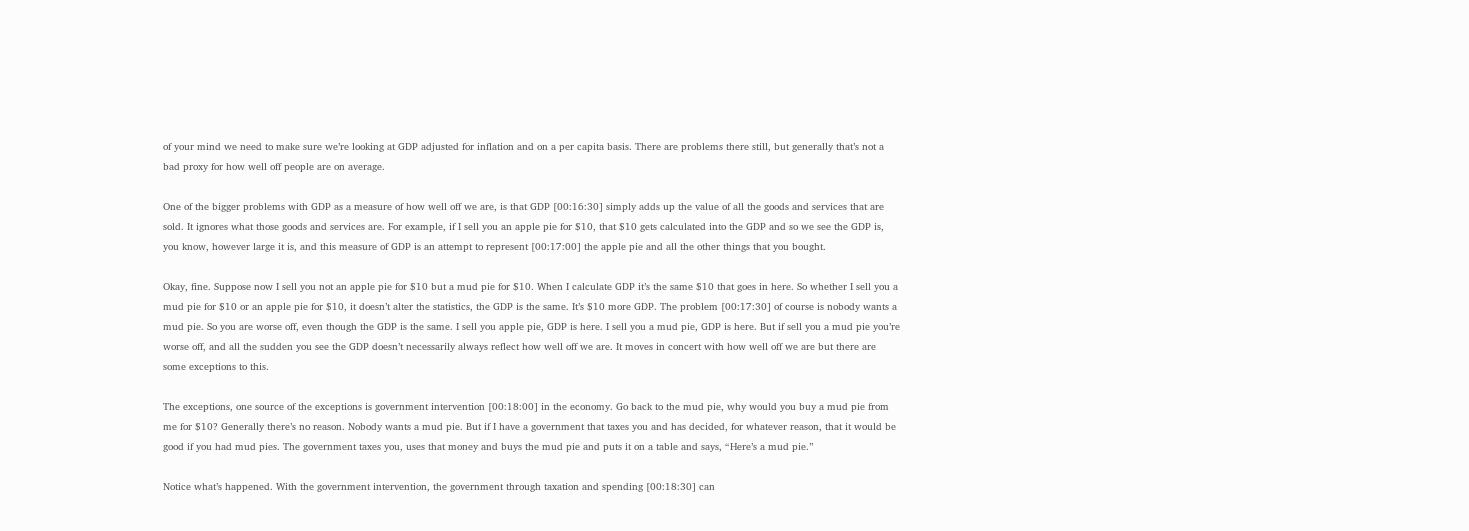of your mind we need to make sure we’re looking at GDP adjusted for inflation and on a per capita basis. There are problems there still, but generally that’s not a bad proxy for how well off people are on average.

One of the bigger problems with GDP as a measure of how well off we are, is that GDP [00:16:30] simply adds up the value of all the goods and services that are sold. It ignores what those goods and services are. For example, if I sell you an apple pie for $10, that $10 gets calculated into the GDP and so we see the GDP is, you know, however large it is, and this measure of GDP is an attempt to represent [00:17:00] the apple pie and all the other things that you bought.

Okay, fine. Suppose now I sell you not an apple pie for $10 but a mud pie for $10. When I calculate GDP it’s the same $10 that goes in here. So whether I sell you a mud pie for $10 or an apple pie for $10, it doesn’t alter the statistics, the GDP is the same. It’s $10 more GDP. The problem [00:17:30] of course is nobody wants a mud pie. So you are worse off, even though the GDP is the same. I sell you apple pie, GDP is here. I sell you a mud pie, GDP is here. But if sell you a mud pie you’re worse off, and all the sudden you see the GDP doesn’t necessarily always reflect how well off we are. It moves in concert with how well off we are but there are some exceptions to this.

The exceptions, one source of the exceptions is government intervention [00:18:00] in the economy. Go back to the mud pie, why would you buy a mud pie from me for $10? Generally there’s no reason. Nobody wants a mud pie. But if I have a government that taxes you and has decided, for whatever reason, that it would be good if you had mud pies. The government taxes you, uses that money and buys the mud pie and puts it on a table and says, “Here’s a mud pie.”

Notice what’s happened. With the government intervention, the government through taxation and spending [00:18:30] can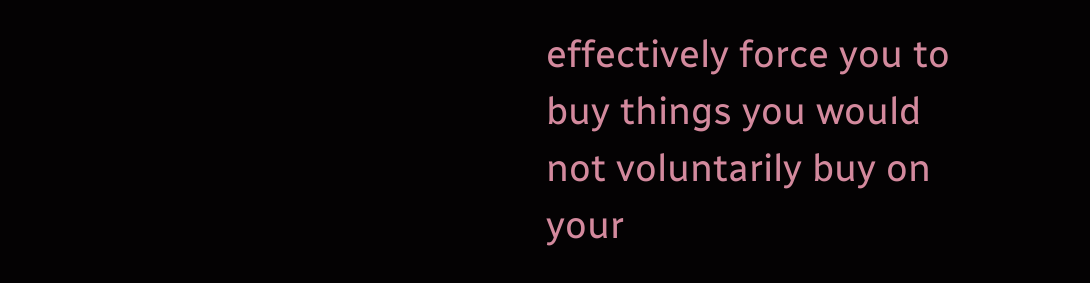effectively force you to buy things you would not voluntarily buy on your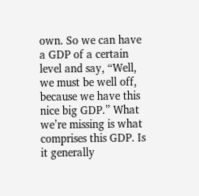own. So we can have a GDP of a certain level and say, “Well, we must be well off, because we have this nice big GDP.” What we’re missing is what comprises this GDP. Is it generally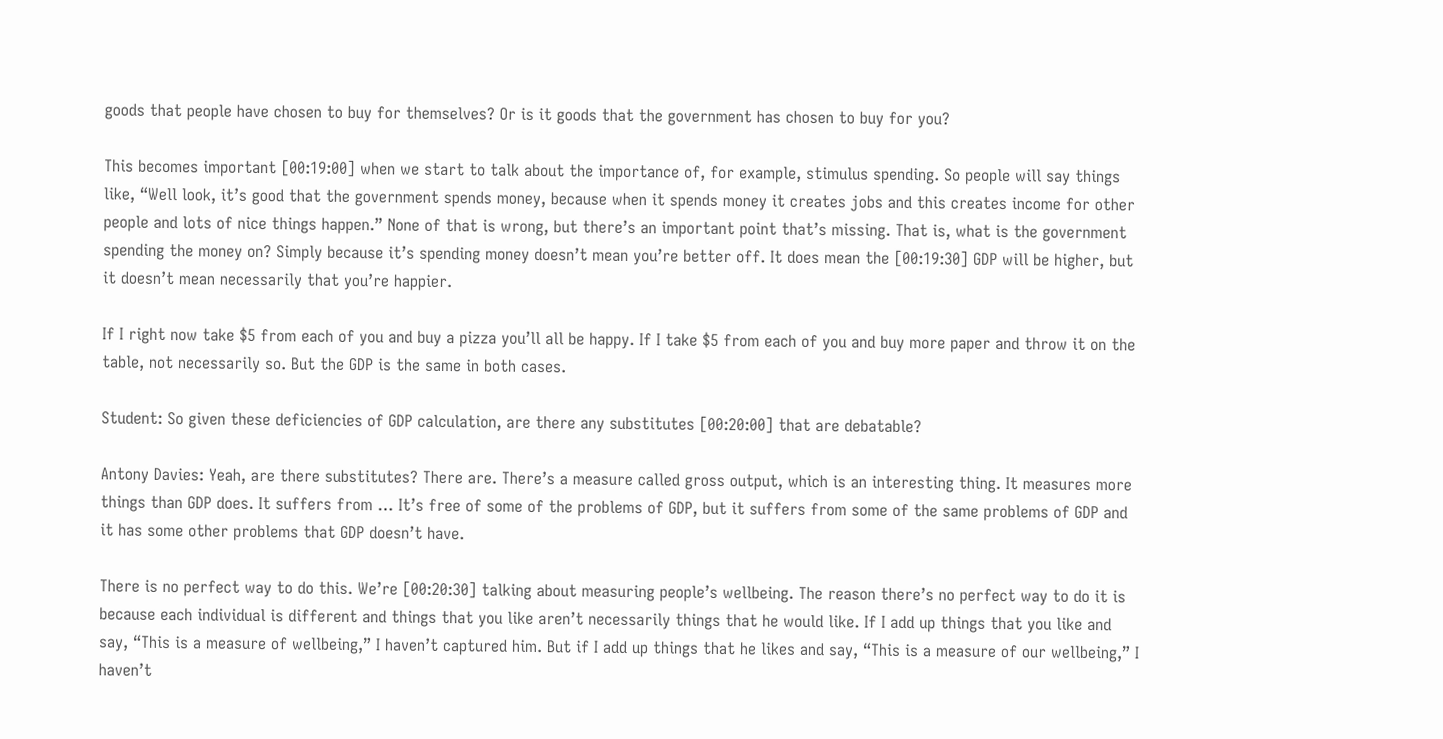goods that people have chosen to buy for themselves? Or is it goods that the government has chosen to buy for you?

This becomes important [00:19:00] when we start to talk about the importance of, for example, stimulus spending. So people will say things like, “Well look, it’s good that the government spends money, because when it spends money it creates jobs and this creates income for other people and lots of nice things happen.” None of that is wrong, but there’s an important point that’s missing. That is, what is the government spending the money on? Simply because it’s spending money doesn’t mean you’re better off. It does mean the [00:19:30] GDP will be higher, but it doesn’t mean necessarily that you’re happier.

If I right now take $5 from each of you and buy a pizza you’ll all be happy. If I take $5 from each of you and buy more paper and throw it on the table, not necessarily so. But the GDP is the same in both cases.

Student: So given these deficiencies of GDP calculation, are there any substitutes [00:20:00] that are debatable?

Antony Davies: Yeah, are there substitutes? There are. There’s a measure called gross output, which is an interesting thing. It measures more things than GDP does. It suffers from … It’s free of some of the problems of GDP, but it suffers from some of the same problems of GDP and it has some other problems that GDP doesn’t have.

There is no perfect way to do this. We’re [00:20:30] talking about measuring people’s wellbeing. The reason there’s no perfect way to do it is because each individual is different and things that you like aren’t necessarily things that he would like. If I add up things that you like and say, “This is a measure of wellbeing,” I haven’t captured him. But if I add up things that he likes and say, “This is a measure of our wellbeing,” I haven’t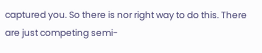captured you. So there is nor right way to do this. There are just competing semi-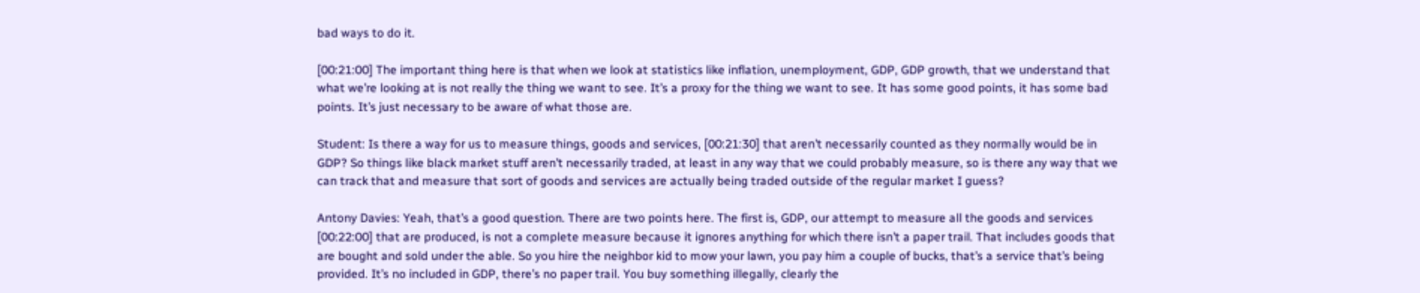bad ways to do it.

[00:21:00] The important thing here is that when we look at statistics like inflation, unemployment, GDP, GDP growth, that we understand that what we’re looking at is not really the thing we want to see. It’s a proxy for the thing we want to see. It has some good points, it has some bad points. It’s just necessary to be aware of what those are.

Student: Is there a way for us to measure things, goods and services, [00:21:30] that aren’t necessarily counted as they normally would be in GDP? So things like black market stuff aren’t necessarily traded, at least in any way that we could probably measure, so is there any way that we can track that and measure that sort of goods and services are actually being traded outside of the regular market I guess?

Antony Davies: Yeah, that’s a good question. There are two points here. The first is, GDP, our attempt to measure all the goods and services [00:22:00] that are produced, is not a complete measure because it ignores anything for which there isn’t a paper trail. That includes goods that are bought and sold under the able. So you hire the neighbor kid to mow your lawn, you pay him a couple of bucks, that’s a service that’s being provided. It’s no included in GDP, there’s no paper trail. You buy something illegally, clearly the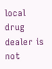local drug dealer is not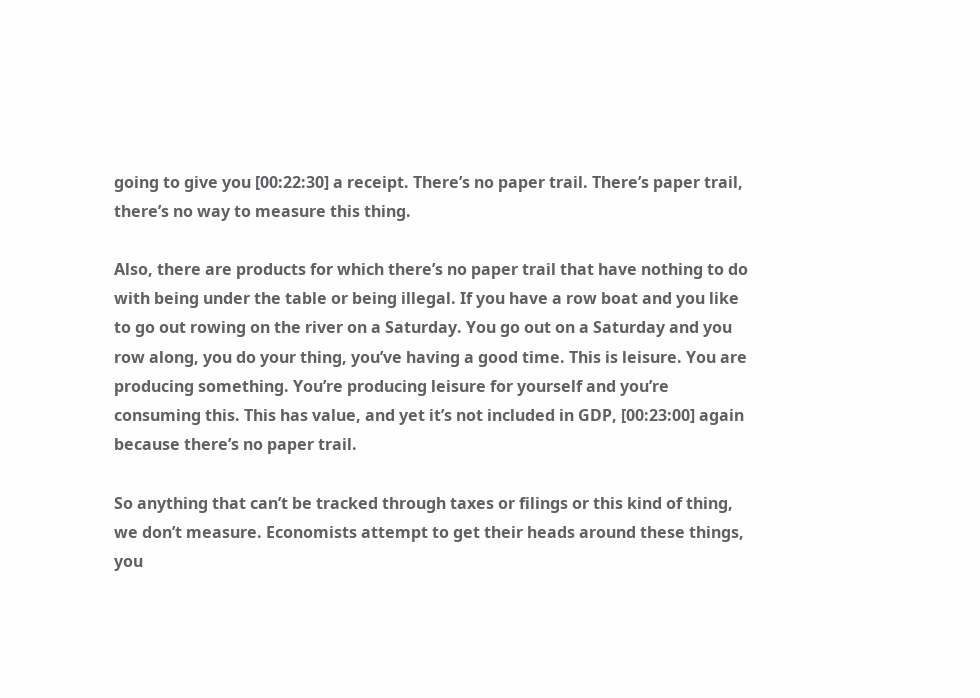going to give you [00:22:30] a receipt. There’s no paper trail. There’s paper trail, there’s no way to measure this thing.

Also, there are products for which there’s no paper trail that have nothing to do with being under the table or being illegal. If you have a row boat and you like to go out rowing on the river on a Saturday. You go out on a Saturday and you row along, you do your thing, you’ve having a good time. This is leisure. You are producing something. You’re producing leisure for yourself and you’re consuming this. This has value, and yet it’s not included in GDP, [00:23:00] again because there’s no paper trail.

So anything that can’t be tracked through taxes or filings or this kind of thing, we don’t measure. Economists attempt to get their heads around these things, you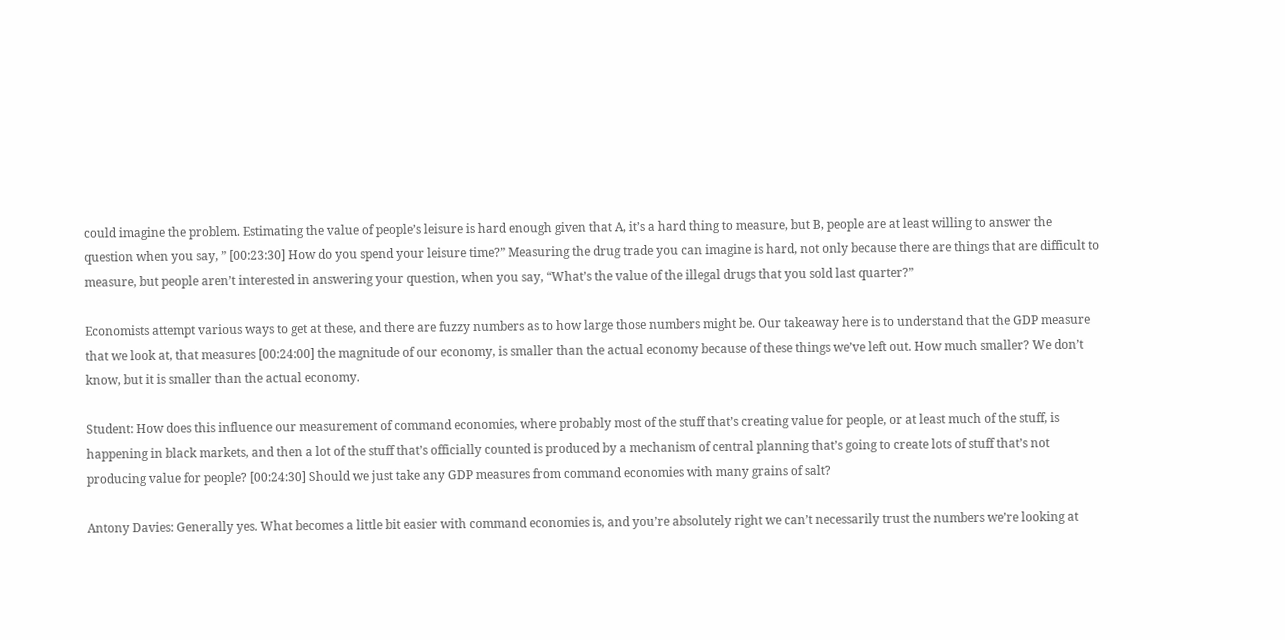could imagine the problem. Estimating the value of people’s leisure is hard enough given that A, it’s a hard thing to measure, but B, people are at least willing to answer the question when you say, ” [00:23:30] How do you spend your leisure time?” Measuring the drug trade you can imagine is hard, not only because there are things that are difficult to measure, but people aren’t interested in answering your question, when you say, “What’s the value of the illegal drugs that you sold last quarter?”

Economists attempt various ways to get at these, and there are fuzzy numbers as to how large those numbers might be. Our takeaway here is to understand that the GDP measure that we look at, that measures [00:24:00] the magnitude of our economy, is smaller than the actual economy because of these things we’ve left out. How much smaller? We don’t know, but it is smaller than the actual economy.

Student: How does this influence our measurement of command economies, where probably most of the stuff that’s creating value for people, or at least much of the stuff, is happening in black markets, and then a lot of the stuff that’s officially counted is produced by a mechanism of central planning that’s going to create lots of stuff that’s not producing value for people? [00:24:30] Should we just take any GDP measures from command economies with many grains of salt?

Antony Davies: Generally yes. What becomes a little bit easier with command economies is, and you’re absolutely right we can’t necessarily trust the numbers we’re looking at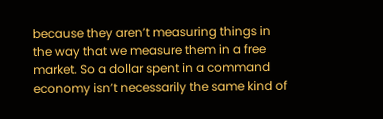because they aren’t measuring things in the way that we measure them in a free market. So a dollar spent in a command economy isn’t necessarily the same kind of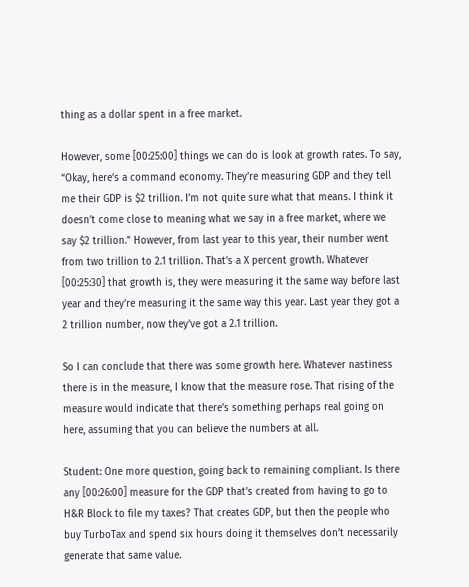thing as a dollar spent in a free market.

However, some [00:25:00] things we can do is look at growth rates. To say, “Okay, here’s a command economy. They’re measuring GDP and they tell me their GDP is $2 trillion. I’m not quite sure what that means. I think it doesn’t come close to meaning what we say in a free market, where we say $2 trillion.” However, from last year to this year, their number went from two trillion to 2.1 trillion. That’s a X percent growth. Whatever [00:25:30] that growth is, they were measuring it the same way before last year and they’re measuring it the same way this year. Last year they got a 2 trillion number, now they’ve got a 2.1 trillion.

So I can conclude that there was some growth here. Whatever nastiness there is in the measure, I know that the measure rose. That rising of the measure would indicate that there’s something perhaps real going on here, assuming that you can believe the numbers at all.

Student: One more question, going back to remaining compliant. Is there any [00:26:00] measure for the GDP that’s created from having to go to H&R Block to file my taxes? That creates GDP, but then the people who buy TurboTax and spend six hours doing it themselves don’t necessarily generate that same value.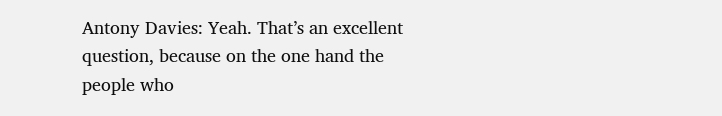Antony Davies: Yeah. That’s an excellent question, because on the one hand the people who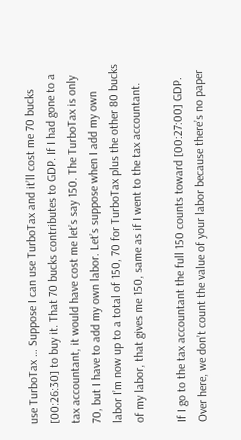use TurboTax … Suppose I can use TurboTax and it’ll cost me 70 bucks [00:26:30] to buy it. That 70 bucks contributes to GDP. If I had gone to a tax accountant, it would have cost me let’s say 150. The TurboTax is only 70, but I have to add my own labor. Let’s suppose when I add my own labor I’m now up to a total of 150, 70 for TurboTax plus the other 80 bucks of my labor, that gives me 150, same as if I went to the tax accountant.

If I go to the tax accountant the full 150 counts toward [00:27:00] GDP. Over here, we don’t count the value of your labor because there’s no paper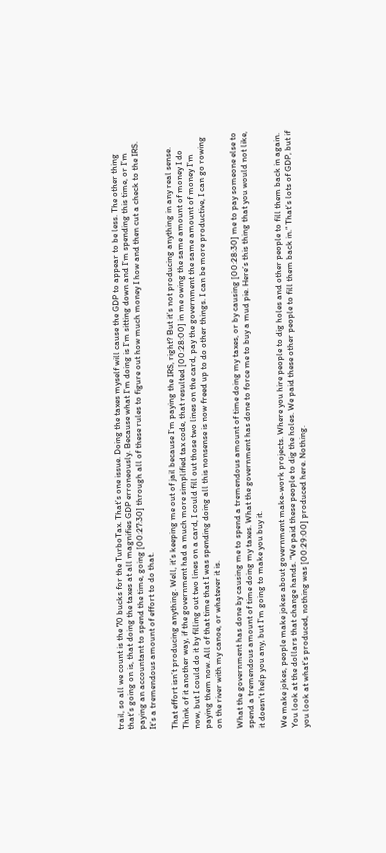trail, so all we count is the 70 bucks for the TurboTax. That’s one issue. Doing the taxes myself will cause the GDP to appear to be less. The other thing that’s going on is, that doing the taxes at all magnifies GDP erroneously. Because what I’m doing is I’m sitting down and I’m spending this time, or I’m paying an accountant to spend the time, going [00:27:30] through all of these rules to figure out how much money I how and then cut a check to the IRS. It’s a tremendous amount of effort to do that.

That effort isn’t producing anything. Well, it’s keeping me out of jail because I’m paying the IRS, right? But it’s not producing anything in any real sense. Think of it another way, if the government had a much more simplified tax code, that resulted [00:28:00] in me owing the same amount of money I do now, but I could do it by filling out two lines on a card, I could fill out those two lines on the card, pay the government the same amount of money I’m paying them now. All of that time that I was spending doing all this nonsense is now freed up to do other things. I can be more productive, I can go rowing on the river with my canoe, or whatever it is.

What the government has done by causing me to spend a tremendous amount of time doing my taxes, or by causing [00:28:30] me to pay someone else to spend a tremendous amount of time doing my taxes. What the government has done to force me to buy a mud pie. Here’s this thing that you would not like, it doesn’t help you any, but I’m going to make you buy it.

We make jokes, people make jokes about government make-work projects. Where you hire people to dig holes and other people to fill them back in again. You look at the dollars that change hands. “We paid these people to dig the holes. We paid these other people to fill them back in.” That’s lots of GDP, but if you look at what’s produced, nothing was [00:29:00] produced here. Nothing.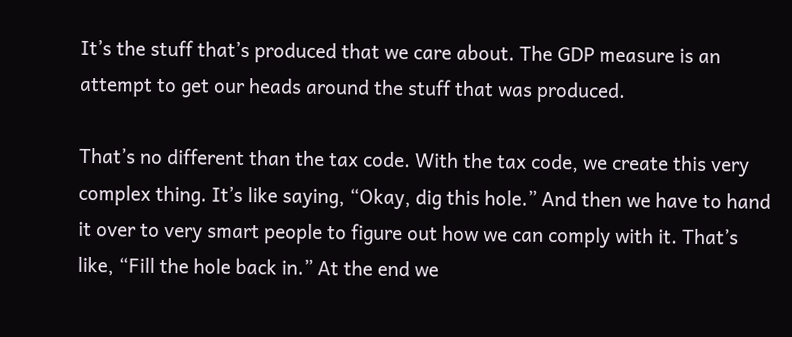It’s the stuff that’s produced that we care about. The GDP measure is an attempt to get our heads around the stuff that was produced.

That’s no different than the tax code. With the tax code, we create this very complex thing. It’s like saying, “Okay, dig this hole.” And then we have to hand it over to very smart people to figure out how we can comply with it. That’s like, “Fill the hole back in.” At the end we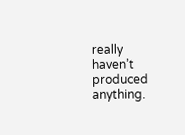really haven’t produced anything.